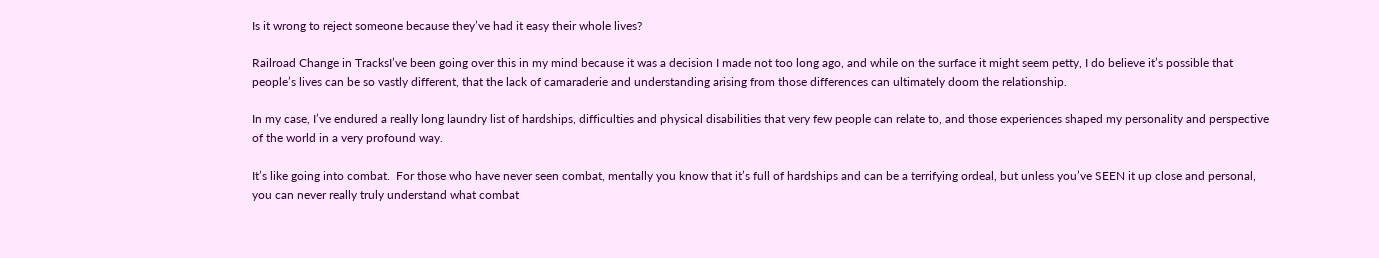Is it wrong to reject someone because they’ve had it easy their whole lives?

Railroad Change in TracksI’ve been going over this in my mind because it was a decision I made not too long ago, and while on the surface it might seem petty, I do believe it’s possible that people’s lives can be so vastly different, that the lack of camaraderie and understanding arising from those differences can ultimately doom the relationship.

In my case, I’ve endured a really long laundry list of hardships, difficulties and physical disabilities that very few people can relate to, and those experiences shaped my personality and perspective of the world in a very profound way.

It’s like going into combat.  For those who have never seen combat, mentally you know that it’s full of hardships and can be a terrifying ordeal, but unless you’ve SEEN it up close and personal, you can never really truly understand what combat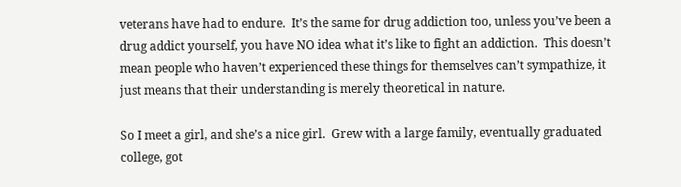veterans have had to endure.  It’s the same for drug addiction too, unless you’ve been a drug addict yourself, you have NO idea what it’s like to fight an addiction.  This doesn’t mean people who haven’t experienced these things for themselves can’t sympathize, it just means that their understanding is merely theoretical in nature.

So I meet a girl, and she’s a nice girl.  Grew with a large family, eventually graduated college, got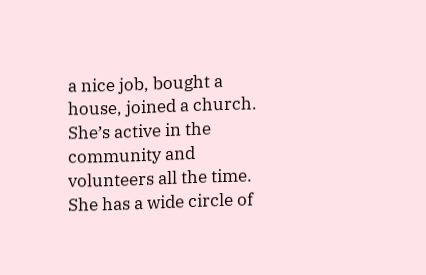a nice job, bought a house, joined a church.  She’s active in the community and volunteers all the time.  She has a wide circle of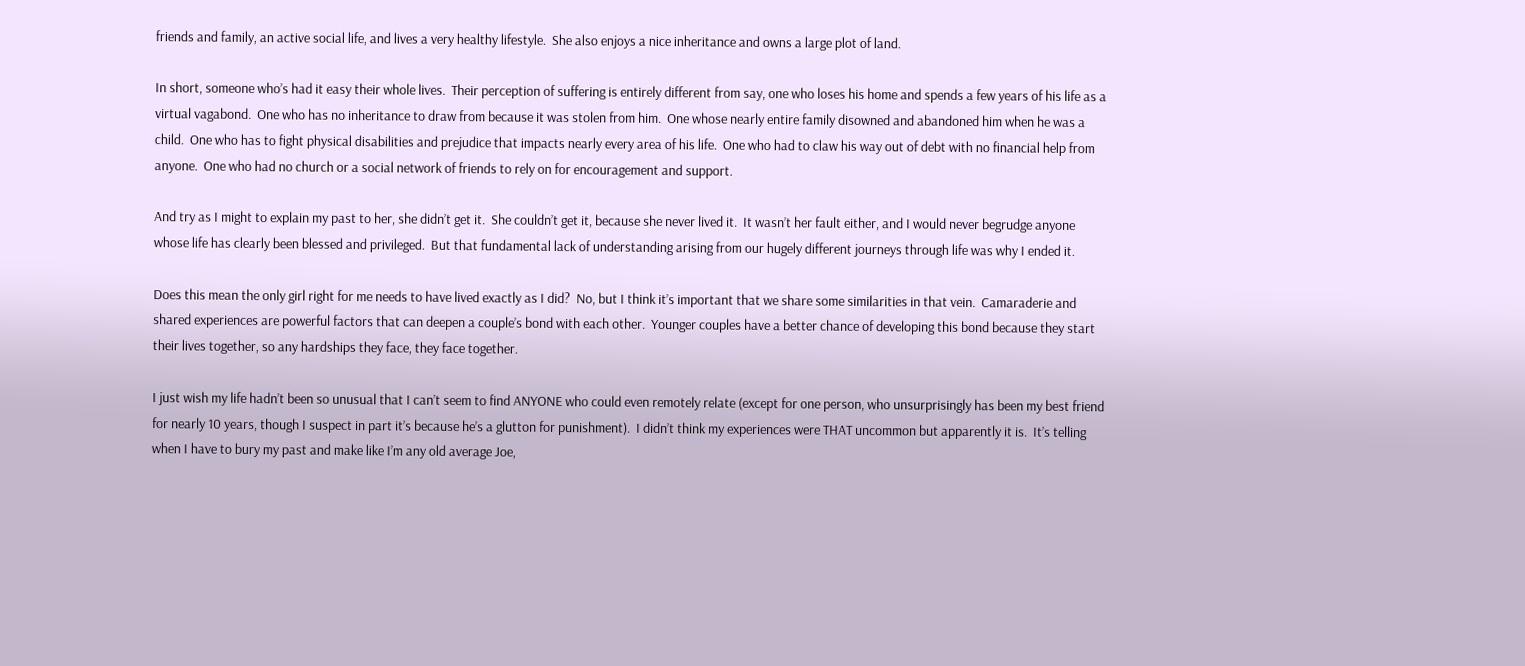friends and family, an active social life, and lives a very healthy lifestyle.  She also enjoys a nice inheritance and owns a large plot of land.

In short, someone who’s had it easy their whole lives.  Their perception of suffering is entirely different from say, one who loses his home and spends a few years of his life as a virtual vagabond.  One who has no inheritance to draw from because it was stolen from him.  One whose nearly entire family disowned and abandoned him when he was a child.  One who has to fight physical disabilities and prejudice that impacts nearly every area of his life.  One who had to claw his way out of debt with no financial help from anyone.  One who had no church or a social network of friends to rely on for encouragement and support.

And try as I might to explain my past to her, she didn’t get it.  She couldn’t get it, because she never lived it.  It wasn’t her fault either, and I would never begrudge anyone whose life has clearly been blessed and privileged.  But that fundamental lack of understanding arising from our hugely different journeys through life was why I ended it.

Does this mean the only girl right for me needs to have lived exactly as I did?  No, but I think it’s important that we share some similarities in that vein.  Camaraderie and shared experiences are powerful factors that can deepen a couple’s bond with each other.  Younger couples have a better chance of developing this bond because they start their lives together, so any hardships they face, they face together.

I just wish my life hadn’t been so unusual that I can’t seem to find ANYONE who could even remotely relate (except for one person, who unsurprisingly has been my best friend for nearly 10 years, though I suspect in part it’s because he’s a glutton for punishment).  I didn’t think my experiences were THAT uncommon but apparently it is.  It’s telling when I have to bury my past and make like I’m any old average Joe,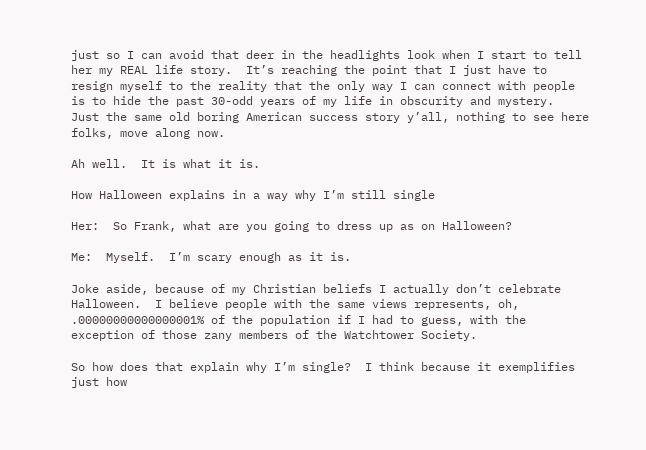just so I can avoid that deer in the headlights look when I start to tell her my REAL life story.  It’s reaching the point that I just have to resign myself to the reality that the only way I can connect with people is to hide the past 30-odd years of my life in obscurity and mystery.  Just the same old boring American success story y’all, nothing to see here folks, move along now.

Ah well.  It is what it is.

How Halloween explains in a way why I’m still single

Her:  So Frank, what are you going to dress up as on Halloween?

Me:  Myself.  I’m scary enough as it is.

Joke aside, because of my Christian beliefs I actually don’t celebrate Halloween.  I believe people with the same views represents, oh, .00000000000000001% of the population if I had to guess, with the exception of those zany members of the Watchtower Society.

So how does that explain why I’m single?  I think because it exemplifies just how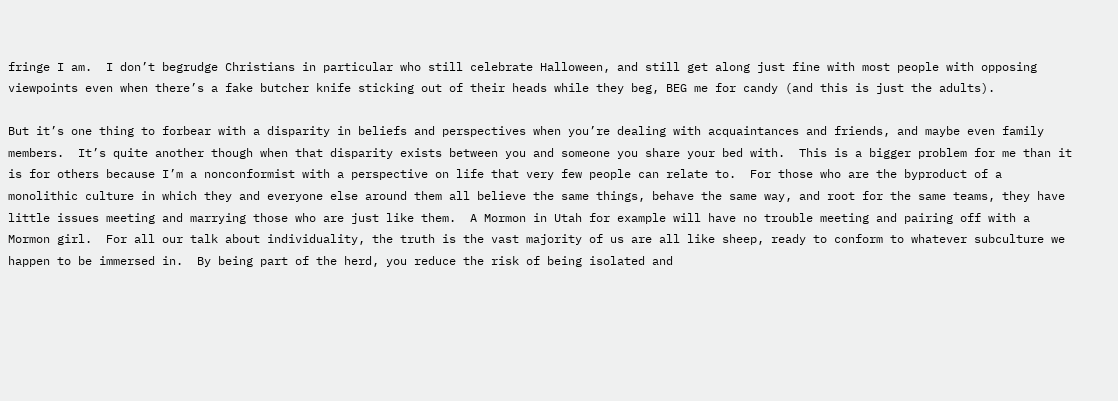fringe I am.  I don’t begrudge Christians in particular who still celebrate Halloween, and still get along just fine with most people with opposing viewpoints even when there’s a fake butcher knife sticking out of their heads while they beg, BEG me for candy (and this is just the adults).

But it’s one thing to forbear with a disparity in beliefs and perspectives when you’re dealing with acquaintances and friends, and maybe even family members.  It’s quite another though when that disparity exists between you and someone you share your bed with.  This is a bigger problem for me than it is for others because I’m a nonconformist with a perspective on life that very few people can relate to.  For those who are the byproduct of a monolithic culture in which they and everyone else around them all believe the same things, behave the same way, and root for the same teams, they have little issues meeting and marrying those who are just like them.  A Mormon in Utah for example will have no trouble meeting and pairing off with a Mormon girl.  For all our talk about individuality, the truth is the vast majority of us are all like sheep, ready to conform to whatever subculture we happen to be immersed in.  By being part of the herd, you reduce the risk of being isolated and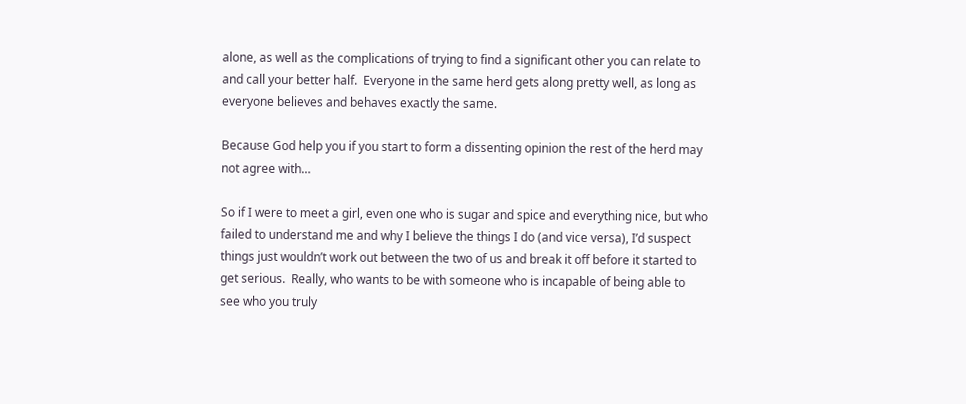alone, as well as the complications of trying to find a significant other you can relate to and call your better half.  Everyone in the same herd gets along pretty well, as long as everyone believes and behaves exactly the same.

Because God help you if you start to form a dissenting opinion the rest of the herd may not agree with…

So if I were to meet a girl, even one who is sugar and spice and everything nice, but who failed to understand me and why I believe the things I do (and vice versa), I’d suspect things just wouldn’t work out between the two of us and break it off before it started to get serious.  Really, who wants to be with someone who is incapable of being able to see who you truly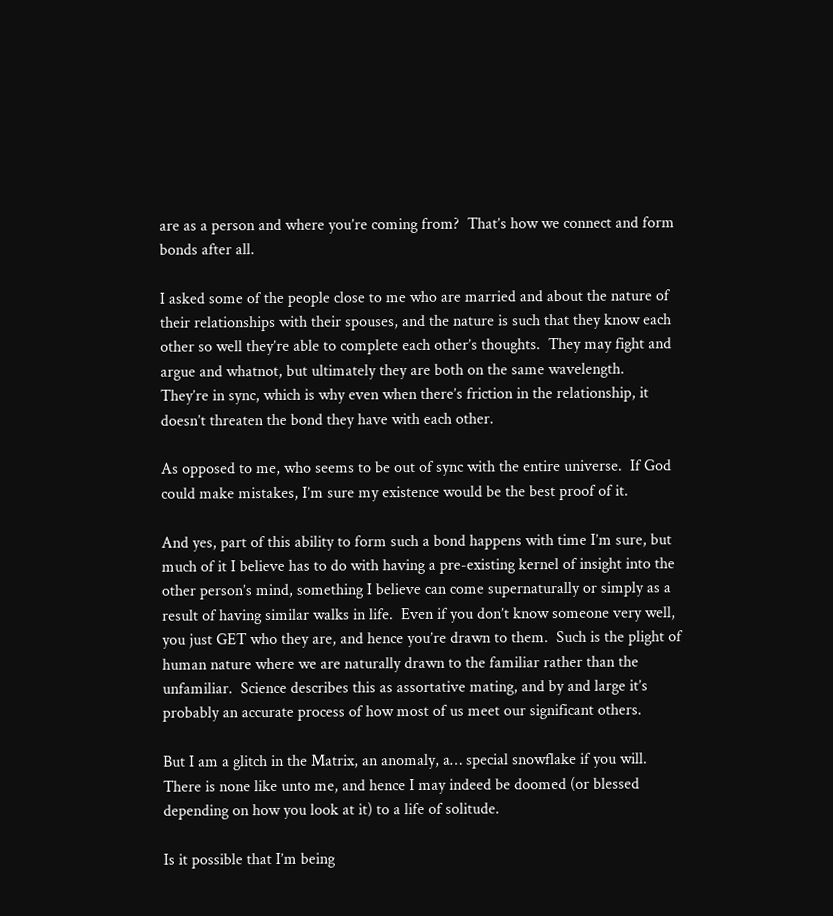are as a person and where you’re coming from?  That’s how we connect and form bonds after all.

I asked some of the people close to me who are married and about the nature of their relationships with their spouses, and the nature is such that they know each other so well they’re able to complete each other’s thoughts.  They may fight and argue and whatnot, but ultimately they are both on the same wavelength.  They’re in sync, which is why even when there’s friction in the relationship, it doesn’t threaten the bond they have with each other.

As opposed to me, who seems to be out of sync with the entire universe.  If God could make mistakes, I’m sure my existence would be the best proof of it.

And yes, part of this ability to form such a bond happens with time I’m sure, but much of it I believe has to do with having a pre-existing kernel of insight into the other person’s mind, something I believe can come supernaturally or simply as a result of having similar walks in life.  Even if you don’t know someone very well, you just GET who they are, and hence you’re drawn to them.  Such is the plight of human nature where we are naturally drawn to the familiar rather than the unfamiliar.  Science describes this as assortative mating, and by and large it’s probably an accurate process of how most of us meet our significant others.

But I am a glitch in the Matrix, an anomaly, a… special snowflake if you will.  There is none like unto me, and hence I may indeed be doomed (or blessed depending on how you look at it) to a life of solitude.

Is it possible that I’m being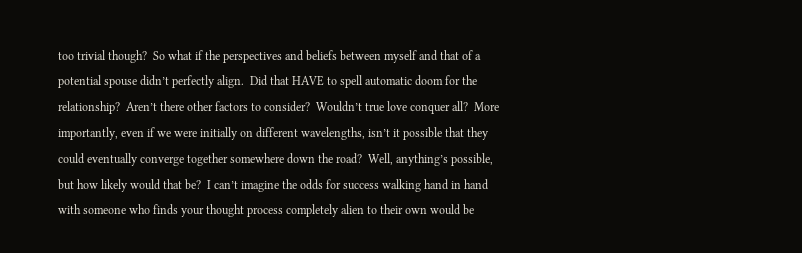too trivial though?  So what if the perspectives and beliefs between myself and that of a potential spouse didn’t perfectly align.  Did that HAVE to spell automatic doom for the relationship?  Aren’t there other factors to consider?  Wouldn’t true love conquer all?  More importantly, even if we were initially on different wavelengths, isn’t it possible that they could eventually converge together somewhere down the road?  Well, anything’s possible, but how likely would that be?  I can’t imagine the odds for success walking hand in hand with someone who finds your thought process completely alien to their own would be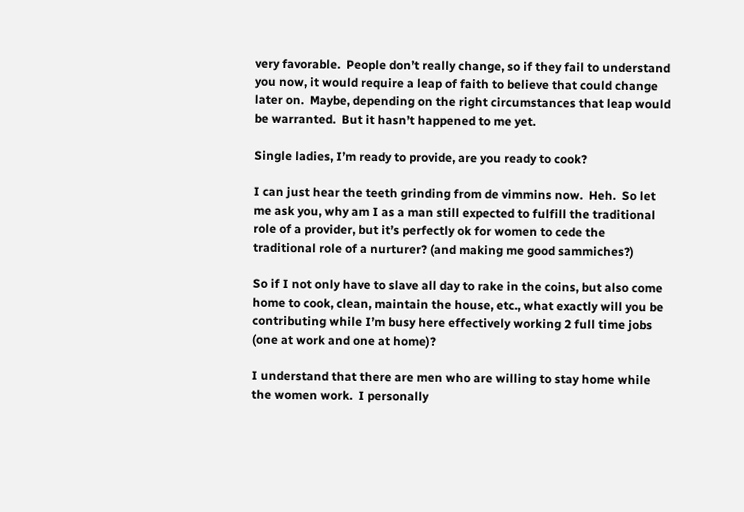very favorable.  People don’t really change, so if they fail to understand you now, it would require a leap of faith to believe that could change later on.  Maybe, depending on the right circumstances that leap would be warranted.  But it hasn’t happened to me yet.

Single ladies, I’m ready to provide, are you ready to cook?

I can just hear the teeth grinding from de vimmins now.  Heh.  So let me ask you, why am I as a man still expected to fulfill the traditional role of a provider, but it’s perfectly ok for women to cede the traditional role of a nurturer? (and making me good sammiches?)

So if I not only have to slave all day to rake in the coins, but also come home to cook, clean, maintain the house, etc., what exactly will you be contributing while I’m busy here effectively working 2 full time jobs (one at work and one at home)?

I understand that there are men who are willing to stay home while the women work.  I personally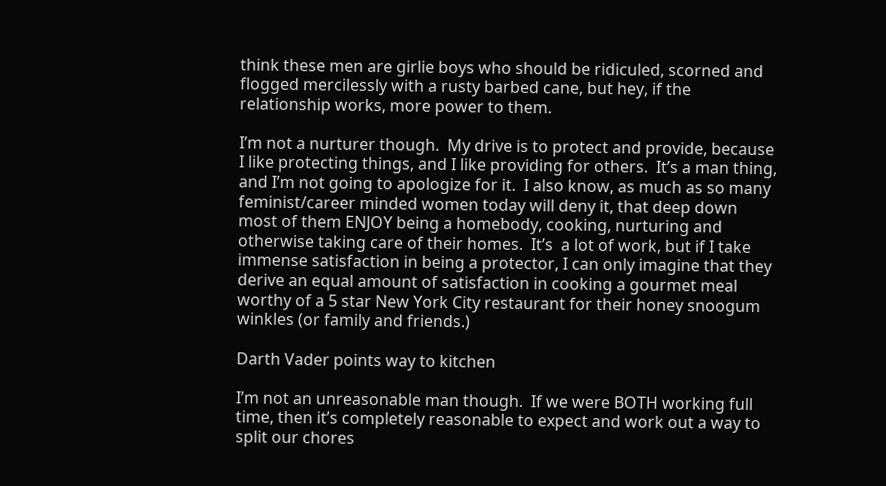think these men are girlie boys who should be ridiculed, scorned and flogged mercilessly with a rusty barbed cane, but hey, if the relationship works, more power to them.

I’m not a nurturer though.  My drive is to protect and provide, because I like protecting things, and I like providing for others.  It’s a man thing, and I’m not going to apologize for it.  I also know, as much as so many feminist/career minded women today will deny it, that deep down most of them ENJOY being a homebody, cooking, nurturing and otherwise taking care of their homes.  It’s  a lot of work, but if I take immense satisfaction in being a protector, I can only imagine that they derive an equal amount of satisfaction in cooking a gourmet meal worthy of a 5 star New York City restaurant for their honey snoogum winkles (or family and friends.)

Darth Vader points way to kitchen

I’m not an unreasonable man though.  If we were BOTH working full time, then it’s completely reasonable to expect and work out a way to split our chores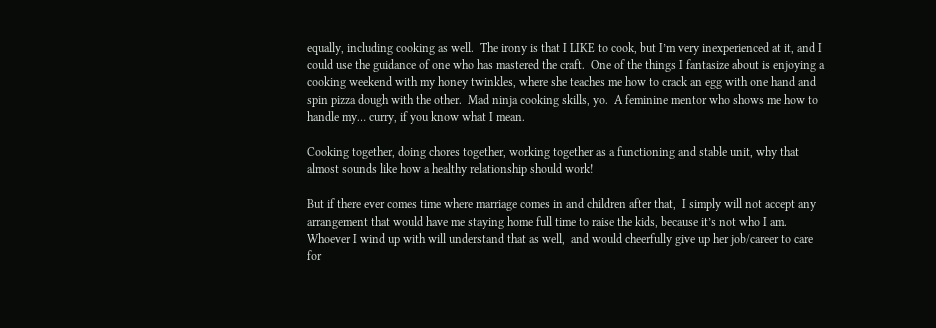equally, including cooking as well.  The irony is that I LIKE to cook, but I’m very inexperienced at it, and I could use the guidance of one who has mastered the craft.  One of the things I fantasize about is enjoying a cooking weekend with my honey twinkles, where she teaches me how to crack an egg with one hand and spin pizza dough with the other.  Mad ninja cooking skills, yo.  A feminine mentor who shows me how to handle my… curry, if you know what I mean.

Cooking together, doing chores together, working together as a functioning and stable unit, why that almost sounds like how a healthy relationship should work!

But if there ever comes time where marriage comes in and children after that,  I simply will not accept any arrangement that would have me staying home full time to raise the kids, because it’s not who I am.  Whoever I wind up with will understand that as well,  and would cheerfully give up her job/career to care for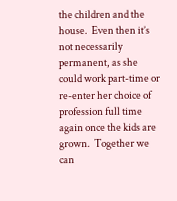the children and the house.  Even then it’s not necessarily permanent, as she could work part-time or re-enter her choice of profession full time again once the kids are grown.  Together we can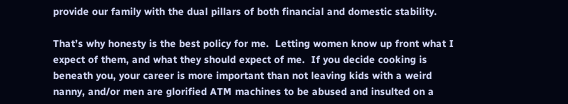provide our family with the dual pillars of both financial and domestic stability.

That’s why honesty is the best policy for me.  Letting women know up front what I expect of them, and what they should expect of me.  If you decide cooking is beneath you, your career is more important than not leaving kids with a weird nanny, and/or men are glorified ATM machines to be abused and insulted on a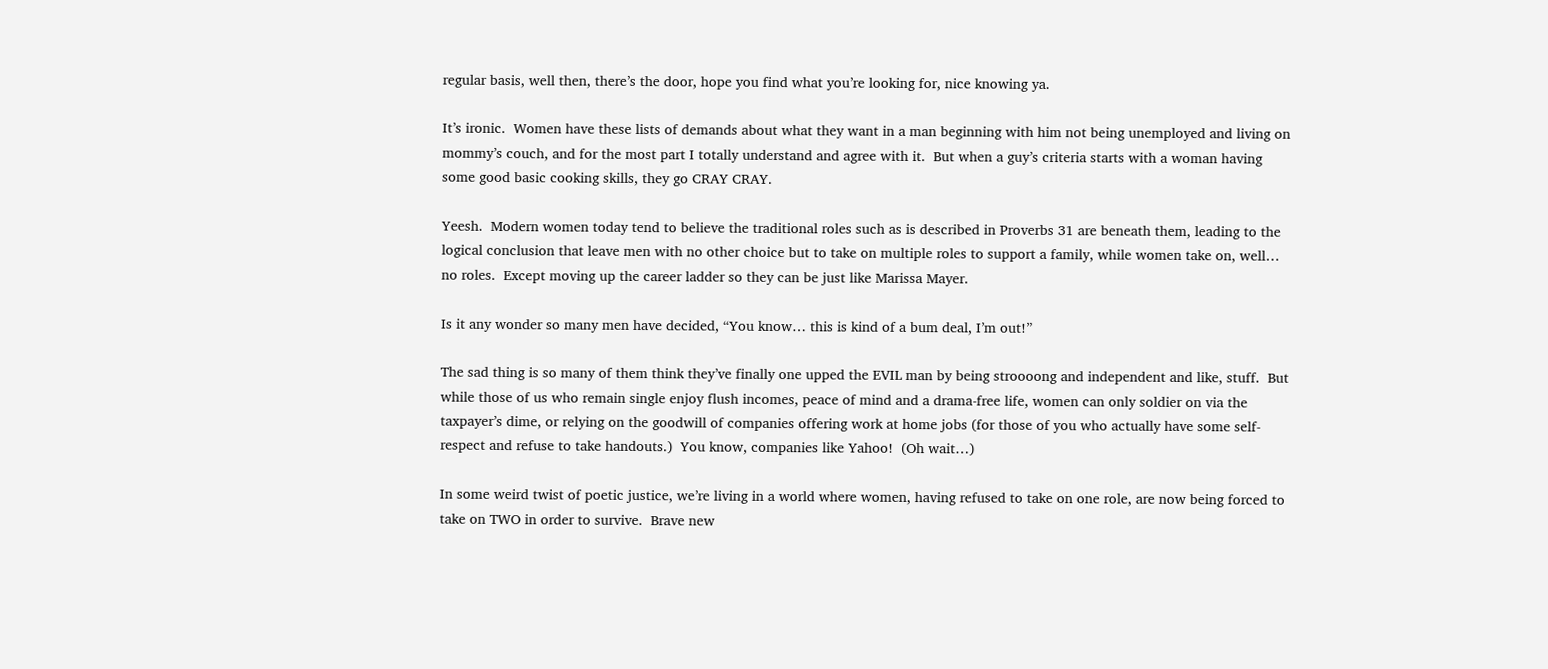regular basis, well then, there’s the door, hope you find what you’re looking for, nice knowing ya.

It’s ironic.  Women have these lists of demands about what they want in a man beginning with him not being unemployed and living on mommy’s couch, and for the most part I totally understand and agree with it.  But when a guy’s criteria starts with a woman having some good basic cooking skills, they go CRAY CRAY.

Yeesh.  Modern women today tend to believe the traditional roles such as is described in Proverbs 31 are beneath them, leading to the logical conclusion that leave men with no other choice but to take on multiple roles to support a family, while women take on, well… no roles.  Except moving up the career ladder so they can be just like Marissa Mayer.

Is it any wonder so many men have decided, “You know… this is kind of a bum deal, I’m out!”

The sad thing is so many of them think they’ve finally one upped the EVIL man by being stroooong and independent and like, stuff.  But while those of us who remain single enjoy flush incomes, peace of mind and a drama-free life, women can only soldier on via the taxpayer’s dime, or relying on the goodwill of companies offering work at home jobs (for those of you who actually have some self-respect and refuse to take handouts.)  You know, companies like Yahoo!  (Oh wait…)

In some weird twist of poetic justice, we’re living in a world where women, having refused to take on one role, are now being forced to take on TWO in order to survive.  Brave new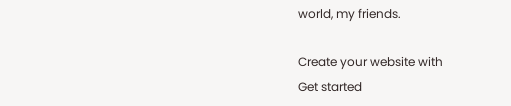world, my friends.

Create your website with
Get started